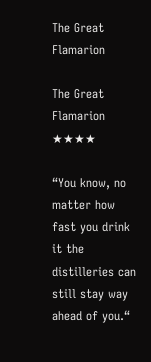The Great Flamarion

The Great Flamarion ★★★★

“You know, no matter how fast you drink it the distilleries can still stay way ahead of you.“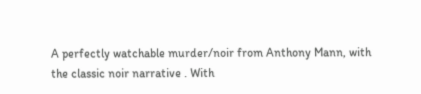A perfectly watchable murder/noir from Anthony Mann, with the classic noir narrative . With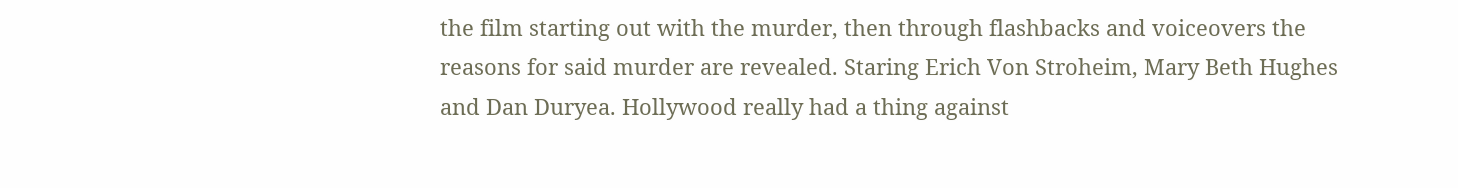the film starting out with the murder, then through flashbacks and voiceovers the reasons for said murder are revealed. Staring Erich Von Stroheim, Mary Beth Hughes and Dan Duryea. Hollywood really had a thing against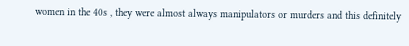women in the 40s , they were almost always manipulators or murders and this definitely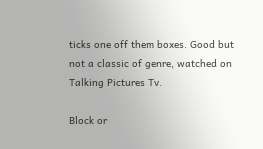ticks one off them boxes. Good but not a classic of genre, watched on Talking Pictures Tv.

Block or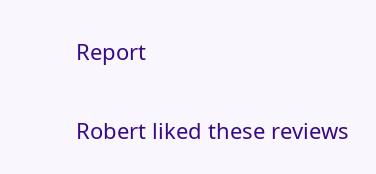Report

Robert liked these reviews